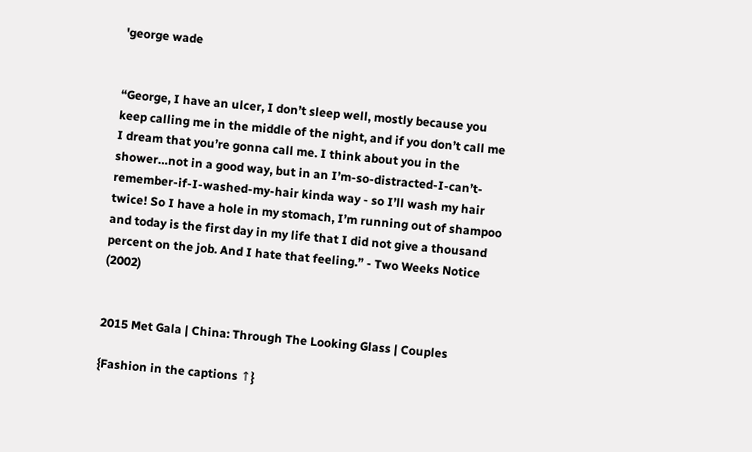'george wade


“George, I have an ulcer, I don’t sleep well, mostly because you keep calling me in the middle of the night, and if you don’t call me I dream that you’re gonna call me. I think about you in the shower…not in a good way, but in an I’m-so-distracted-I-can’t-remember-if-I-washed-my-hair kinda way - so I’ll wash my hair twice! So I have a hole in my stomach, I’m running out of shampoo and today is the first day in my life that I did not give a thousand percent on the job. And I hate that feeling.” - Two Weeks Notice (2002)


2015 Met Gala | China: Through The Looking Glass | Couples

{Fashion in the captions ↑}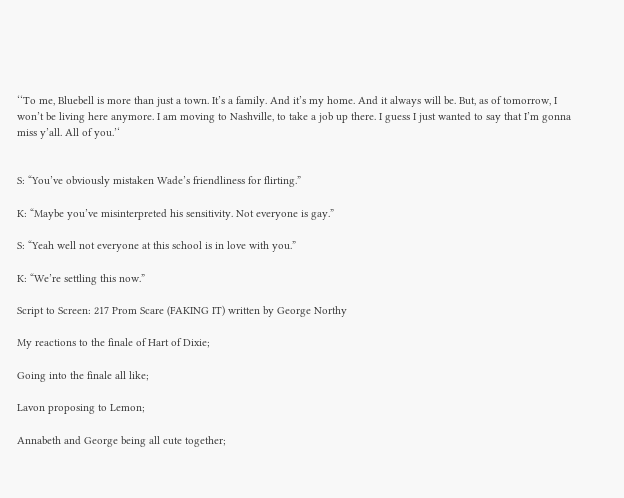‘‘To me, Bluebell is more than just a town. It’s a family. And it’s my home. And it always will be. But, as of tomorrow, I won’t be living here anymore. I am moving to Nashville, to take a job up there. I guess I just wanted to say that I’m gonna miss y’all. All of you.’‘


S: “You’ve obviously mistaken Wade’s friendliness for flirting.”

K: “Maybe you’ve misinterpreted his sensitivity. Not everyone is gay.”

S: “Yeah well not everyone at this school is in love with you.”

K: “We’re settling this now.”

Script to Screen: 217 Prom Scare (FAKING IT) written by George Northy

My reactions to the finale of Hart of Dixie;

Going into the finale all like;

Lavon proposing to Lemon;

Annabeth and George being all cute together;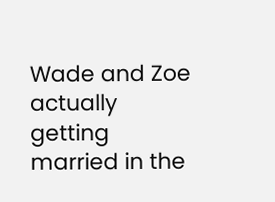Wade and Zoe actually getting married in the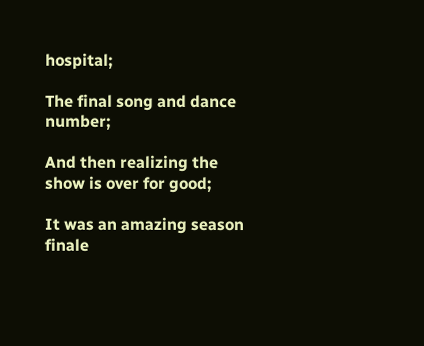hospital;

The final song and dance number;

And then realizing the show is over for good;

It was an amazing season finale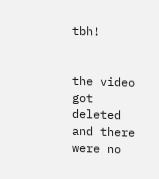tbh!


the video got deleted and there were no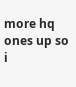more hq ones up so i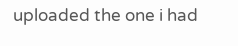uploaded the one i had